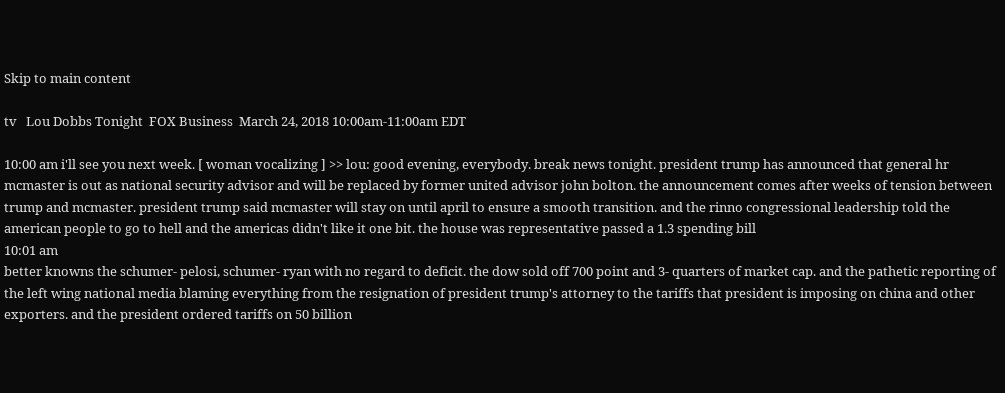Skip to main content

tv   Lou Dobbs Tonight  FOX Business  March 24, 2018 10:00am-11:00am EDT

10:00 am i'll see you next week. [ woman vocalizing ] >> lou: good evening, everybody. break news tonight. president trump has announced that general hr mcmaster is out as national security advisor and will be replaced by former united advisor john bolton. the announcement comes after weeks of tension between trump and mcmaster. president trump said mcmaster will stay on until april to ensure a smooth transition. and the rinno congressional leadership told the american people to go to hell and the americas didn't like it one bit. the house was representative passed a 1.3 spending bill
10:01 am
better knowns the schumer- pelosi, schumer- ryan with no regard to deficit. the dow sold off 700 point and 3- quarters of market cap. and the pathetic reporting of the left wing national media blaming everything from the resignation of president trump's attorney to the tariffs that president is imposing on china and other exporters. and the president ordered tariffs on 50 billion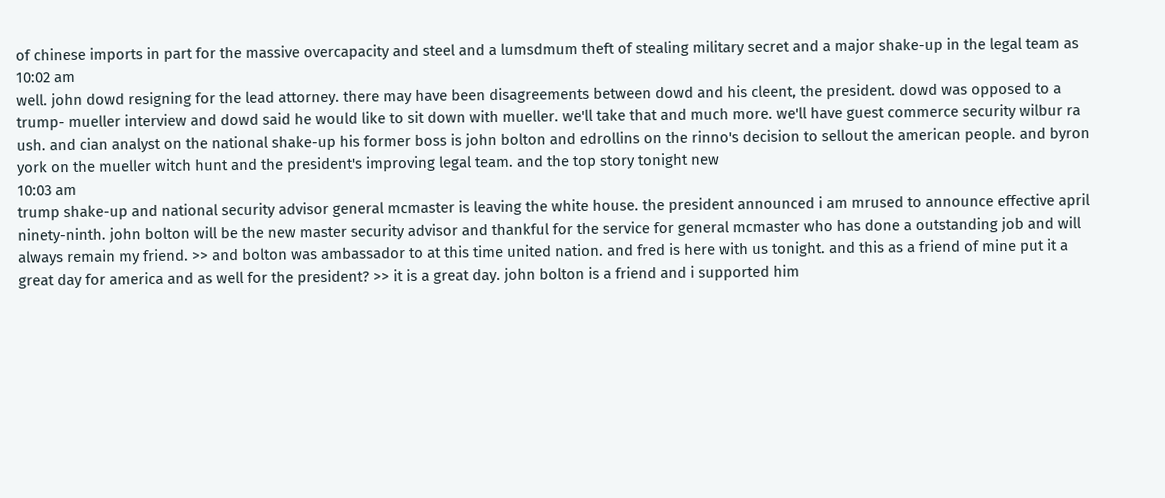of chinese imports in part for the massive overcapacity and steel and a lumsdmum theft of stealing military secret and a major shake-up in the legal team as
10:02 am
well. john dowd resigning for the lead attorney. there may have been disagreements between dowd and his cleent, the president. dowd was opposed to a trump- mueller interview and dowd said he would like to sit down with mueller. we'll take that and much more. we'll have guest commerce security wilbur ra ush. and cian analyst on the national shake-up his former boss is john bolton and edrollins on the rinno's decision to sellout the american people. and byron york on the mueller witch hunt and the president's improving legal team. and the top story tonight new
10:03 am
trump shake-up and national security advisor general mcmaster is leaving the white house. the president announced i am mrused to announce effective april ninety-ninth. john bolton will be the new master security advisor and thankful for the service for general mcmaster who has done a outstanding job and will always remain my friend. >> and bolton was ambassador to at this time united nation. and fred is here with us tonight. and this as a friend of mine put it a great day for america and as well for the president? >> it is a great day. john bolton is a friend and i supported him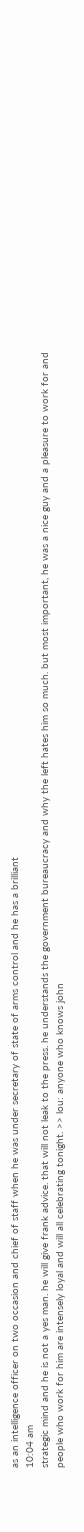as an intelligence officer on two occasion and chief of staff when he was under secretary of state of arms control and he has a brilliant
10:04 am
strategic mind and he is not a yes man. he will give frank advice. that will not leak to the press. he understands the government bureaucracy and why the left hates him so much. but most important, he was a nice guy and a pleasure to work for and people who work for him are intensely loyal and will all celebrating tonight. >> lou: anyone who knows john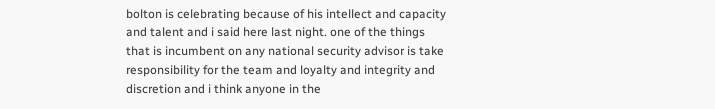bolton is celebrating because of his intellect and capacity and talent and i said here last night. one of the things that is incumbent on any national security advisor is take responsibility for the team and loyalty and integrity and discretion and i think anyone in the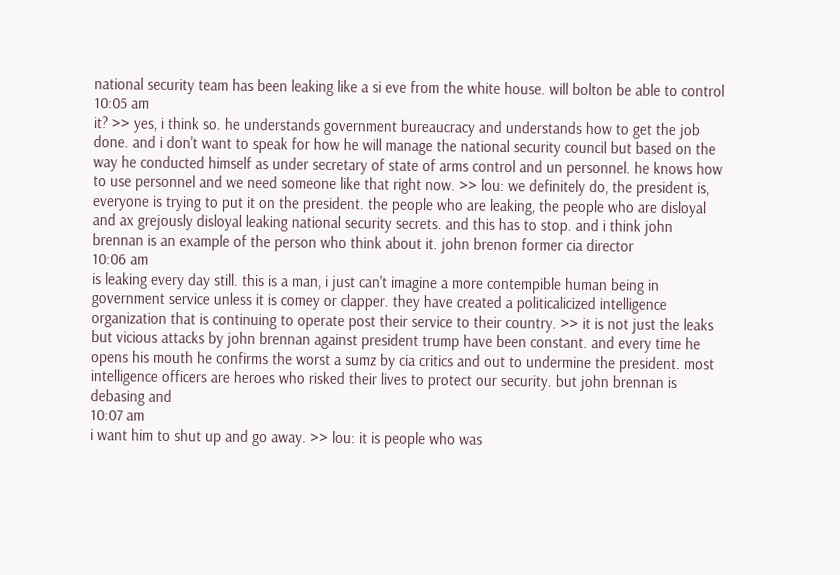national security team has been leaking like a si eve from the white house. will bolton be able to control
10:05 am
it? >> yes, i think so. he understands government bureaucracy and understands how to get the job done. and i don't want to speak for how he will manage the national security council but based on the way he conducted himself as under secretary of state of arms control and un personnel. he knows how to use personnel and we need someone like that right now. >> lou: we definitely do, the president is, everyone is trying to put it on the president. the people who are leaking, the people who are disloyal and ax grejously disloyal leaking national security secrets. and this has to stop. and i think john brennan is an example of the person who think about it. john brenon former cia director
10:06 am
is leaking every day still. this is a man, i just can't imagine a more contempible human being in government service unless it is comey or clapper. they have created a politicalicized intelligence organization that is continuing to operate post their service to their country. >> it is not just the leaks but vicious attacks by john brennan against president trump have been constant. and every time he opens his mouth he confirms the worst a sumz by cia critics and out to undermine the president. most intelligence officers are heroes who risked their lives to protect our security. but john brennan is debasing and
10:07 am
i want him to shut up and go away. >> lou: it is people who was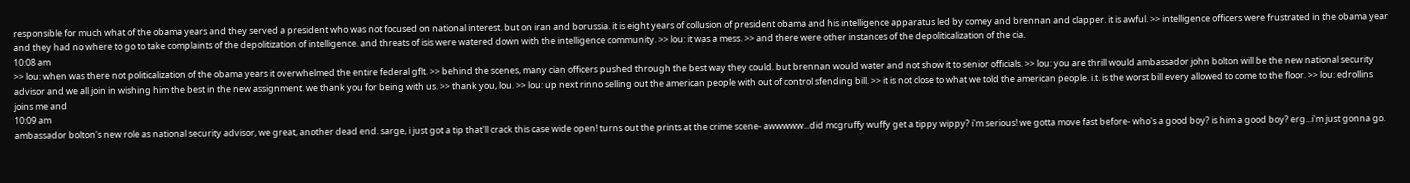responsible for much what of the obama years and they served a president who was not focused on national interest. but on iran and borussia. it is eight years of collusion of president obama and his intelligence apparatus led by comey and brennan and clapper. it is awful. >> intelligence officers were frustrated in the obama year and they had no where to go to take complaints of the depolitization of intelligence. and threats of isis were watered down with the intelligence community. >> lou: it was a mess. >> and there were other instances of the depoliticalization of the cia.
10:08 am
>> lou: when was there not politicalization of the obama years it overwhelmed the entire federal gflt. >> behind the scenes, many cian officers pushed through the best way they could. but brennan would water and not show it to senior officials. >> lou: you are thrill would ambassador john bolton will be the new national security advisor and we all join in wishing him the best in the new assignment. we thank you for being with us. >> thank you, lou. >> lou: up next rinno selling out the american people with out of control sfending bill. >> it is not close to what we told the american people. i.t. is the worst bill every allowed to come to the floor. >> lou: edrollins joins me and
10:09 am
ambassador bolton's new role as national security advisor, we great, another dead end. sarge, i just got a tip that'll crack this case wide open! turns out the prints at the crime scene- awwwww...did mcgruffy wuffy get a tippy wippy? i'm serious! we gotta move fast before- who's a good boy? is him a good boy? erg...i'm just gonna go.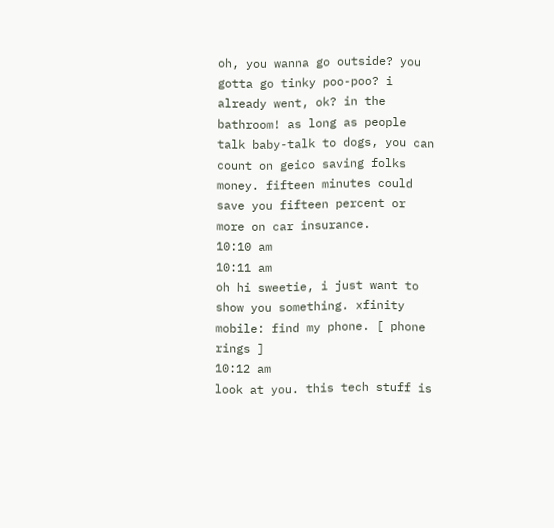oh, you wanna go outside? you gotta go tinky poo-poo? i already went, ok? in the bathroom! as long as people talk baby-talk to dogs, you can count on geico saving folks money. fifteen minutes could save you fifteen percent or more on car insurance.
10:10 am
10:11 am
oh hi sweetie, i just want to show you something. xfinity mobile: find my phone. [ phone rings ]
10:12 am
look at you. this tech stuff is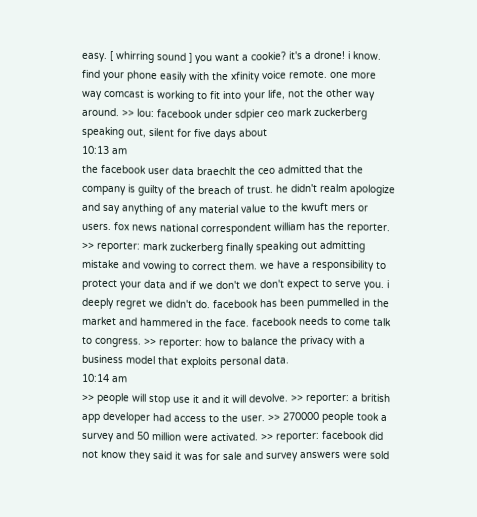easy. [ whirring sound ] you want a cookie? it's a drone! i know. find your phone easily with the xfinity voice remote. one more way comcast is working to fit into your life, not the other way around. >> lou: facebook under sdpier ceo mark zuckerberg speaking out, silent for five days about
10:13 am
the facebook user data braechlt the ceo admitted that the company is guilty of the breach of trust. he didn't realm apologize and say anything of any material value to the kwuft mers or users. fox news national correspondent william has the reporter. >> reporter: mark zuckerberg finally speaking out admitting mistake and vowing to correct them. we have a responsibility to protect your data and if we don't we don't expect to serve you. i deeply regret we didn't do. facebook has been pummelled in the market and hammered in the face. facebook needs to come talk to congress. >> reporter: how to balance the privacy with a business model that exploits personal data.
10:14 am
>> people will stop use it and it will devolve. >> reporter: a british app developer had access to the user. >> 270000 people took a survey and 50 million were activated. >> reporter: facebook did not know they said it was for sale and survey answers were sold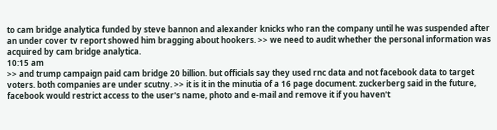to cam bridge analytica funded by steve bannon and alexander knicks who ran the company until he was suspended after an under cover tv report showed him bragging about hookers. >> we need to audit whether the personal information was acquired by cam bridge analytica.
10:15 am
>> and trump campaign paid cam bridge 20 billion. but officials say they used rnc data and not facebook data to target voters. both companies are under scutny. >> it is it in the minutia of a 16 page document. zuckerberg said in the future, facebook would restrict access to the user's name, photo and e-mail and remove it if you haven't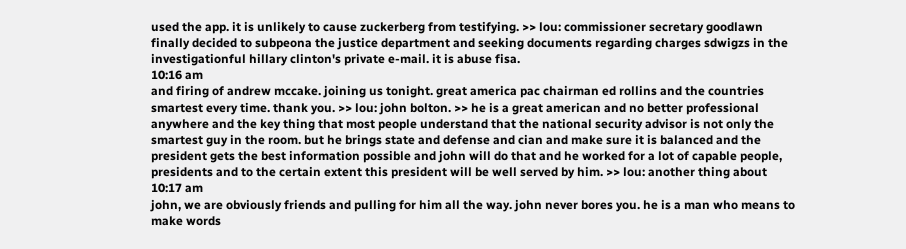used the app. it is unlikely to cause zuckerberg from testifying. >> lou: commissioner secretary goodlawn finally decided to subpeona the justice department and seeking documents regarding charges sdwigzs in the investigationful hillary clinton's private e-mail. it is abuse fisa.
10:16 am
and firing of andrew mccake. joining us tonight. great america pac chairman ed rollins and the countries smartest every time. thank you. >> lou: john bolton. >> he is a great american and no better professional anywhere and the key thing that most people understand that the national security advisor is not only the smartest guy in the room. but he brings state and defense and cian and make sure it is balanced and the president gets the best information possible and john will do that and he worked for a lot of capable people, presidents and to the certain extent this president will be well served by him. >> lou: another thing about
10:17 am
john, we are obviously friends and pulling for him all the way. john never bores you. he is a man who means to make words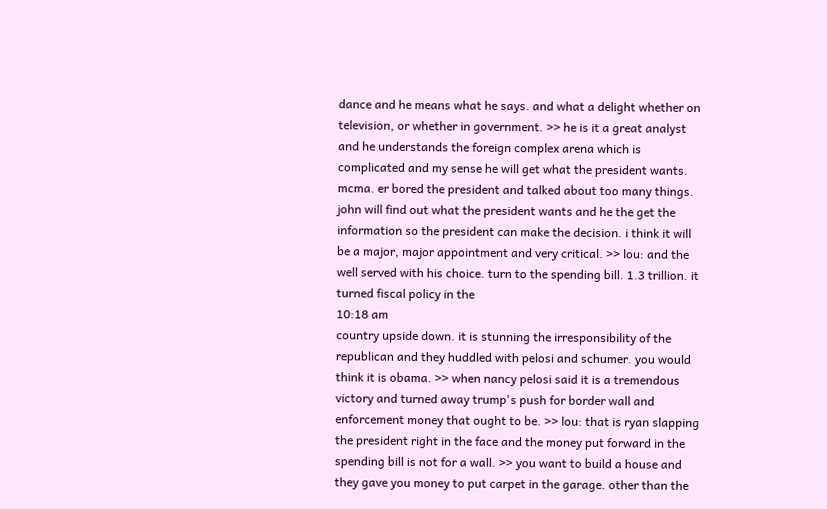dance and he means what he says. and what a delight whether on television, or whether in government. >> he is it a great analyst and he understands the foreign complex arena which is complicated and my sense he will get what the president wants. mcma. er bored the president and talked about too many things. john will find out what the president wants and he the get the information so the president can make the decision. i think it will be a major, major appointment and very critical. >> lou: and the well served with his choice. turn to the spending bill. 1.3 trillion. it turned fiscal policy in the
10:18 am
country upside down. it is stunning the irresponsibility of the republican and they huddled with pelosi and schumer. you would think it is obama. >> when nancy pelosi said it is a tremendous victory and turned away trump's push for border wall and enforcement money that ought to be. >> lou: that is ryan slapping the president right in the face and the money put forward in the spending bill is not for a wall. >> you want to build a house and they gave you money to put carpet in the garage. other than the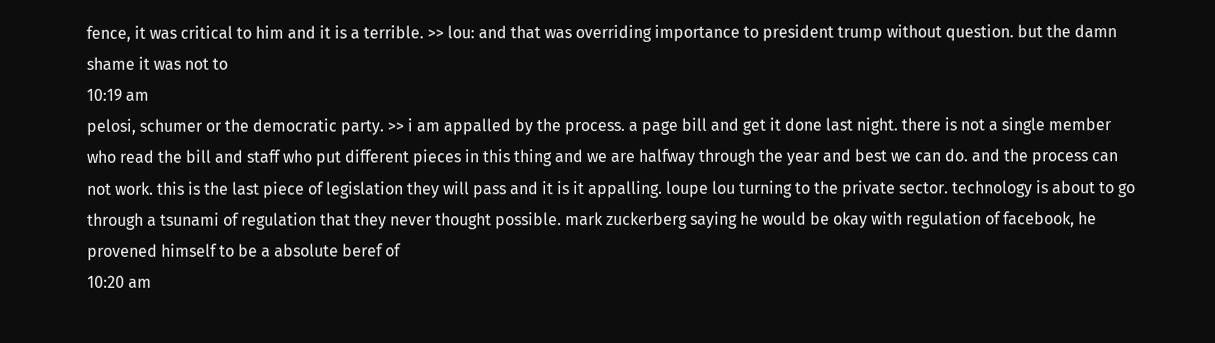fence, it was critical to him and it is a terrible. >> lou: and that was overriding importance to president trump without question. but the damn shame it was not to
10:19 am
pelosi, schumer or the democratic party. >> i am appalled by the process. a page bill and get it done last night. there is not a single member who read the bill and staff who put different pieces in this thing and we are halfway through the year and best we can do. and the process can not work. this is the last piece of legislation they will pass and it is it appalling. loupe lou turning to the private sector. technology is about to go through a tsunami of regulation that they never thought possible. mark zuckerberg saying he would be okay with regulation of facebook, he provened himself to be a absolute beref of
10:20 am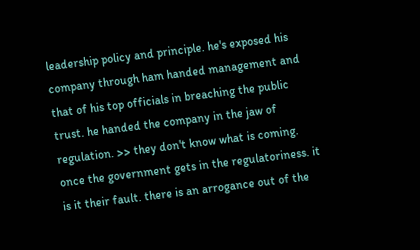leadership policy and principle. he's exposed his company through ham handed management and that of his top officials in breaching the public trust. he handed the company in the jaw of regulation. >> they don't know what is coming. once the government gets in the regulatoriness. it is it their fault. there is an arrogance out of the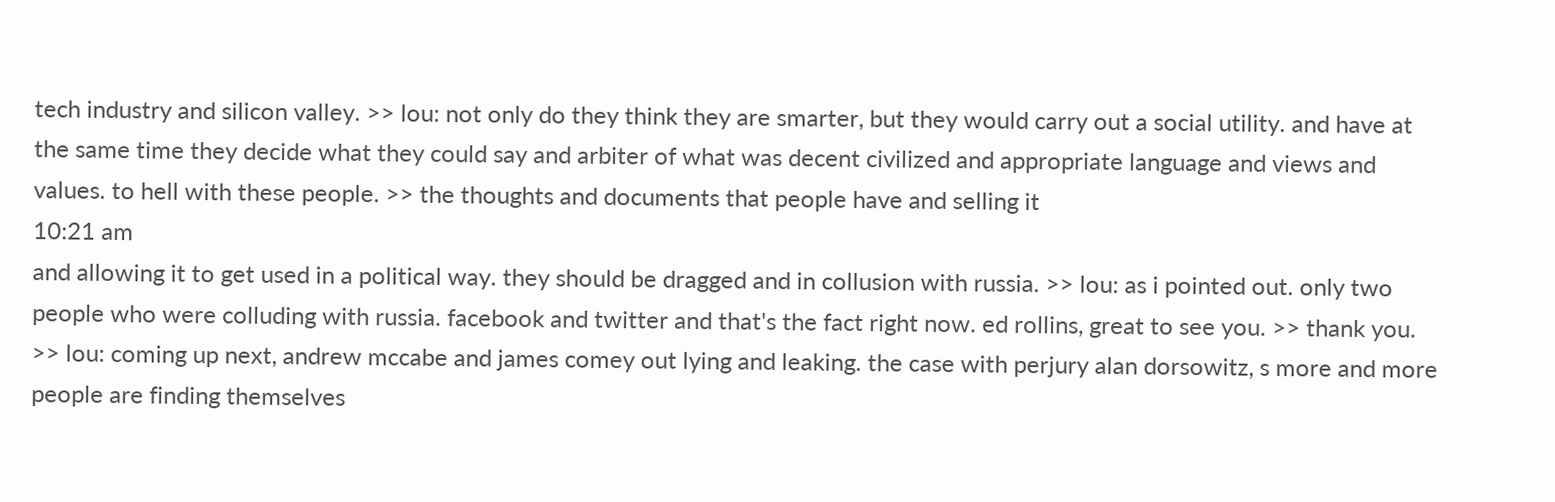tech industry and silicon valley. >> lou: not only do they think they are smarter, but they would carry out a social utility. and have at the same time they decide what they could say and arbiter of what was decent civilized and appropriate language and views and values. to hell with these people. >> the thoughts and documents that people have and selling it
10:21 am
and allowing it to get used in a political way. they should be dragged and in collusion with russia. >> lou: as i pointed out. only two people who were colluding with russia. facebook and twitter and that's the fact right now. ed rollins, great to see you. >> thank you. >> lou: coming up next, andrew mccabe and james comey out lying and leaking. the case with perjury alan dorsowitz, s more and more people are finding themselves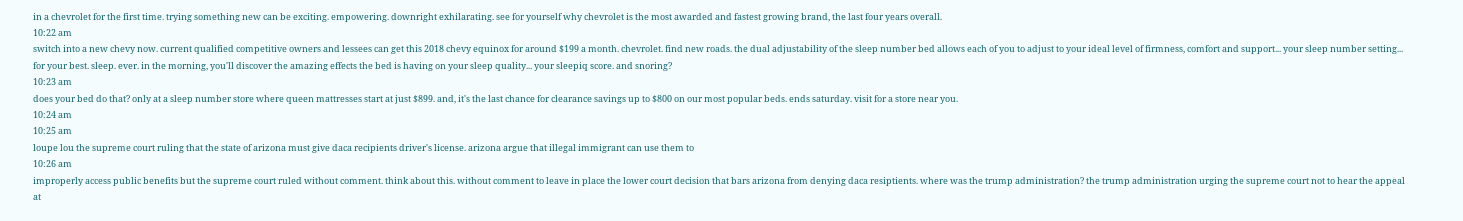in a chevrolet for the first time. trying something new can be exciting. empowering. downright exhilarating. see for yourself why chevrolet is the most awarded and fastest growing brand, the last four years overall.
10:22 am
switch into a new chevy now. current qualified competitive owners and lessees can get this 2018 chevy equinox for around $199 a month. chevrolet. find new roads. the dual adjustability of the sleep number bed allows each of you to adjust to your ideal level of firmness, comfort and support... your sleep number setting... for your best. sleep. ever. in the morning, you'll discover the amazing effects the bed is having on your sleep quality... your sleepiq score. and snoring?
10:23 am
does your bed do that? only at a sleep number store where queen mattresses start at just $899. and, it's the last chance for clearance savings up to $800 on our most popular beds. ends saturday. visit for a store near you.
10:24 am
10:25 am
loupe lou the supreme court ruling that the state of arizona must give daca recipients driver's license. arizona argue that illegal immigrant can use them to
10:26 am
improperly access public benefits but the supreme court ruled without comment. think about this. without comment to leave in place the lower court decision that bars arizona from denying daca resiptients. where was the trump administration? the trump administration urging the supreme court not to hear the appeal at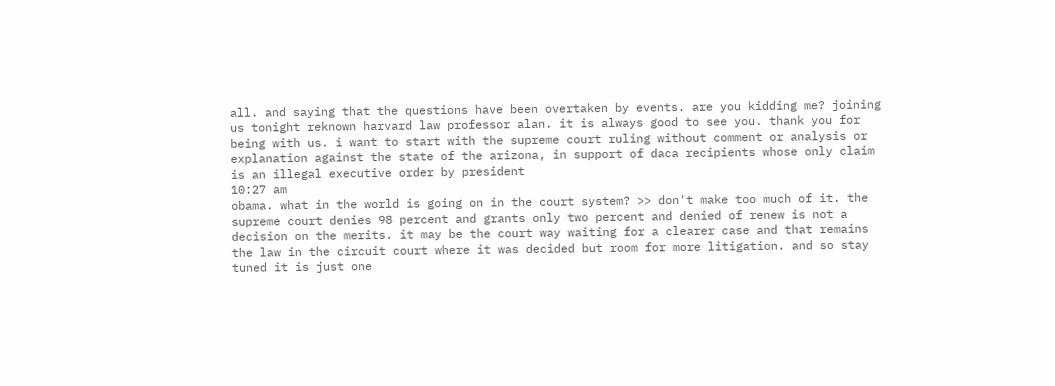all. and saying that the questions have been overtaken by events. are you kidding me? joining us tonight reknown harvard law professor alan. it is always good to see you. thank you for being with us. i want to start with the supreme court ruling without comment or analysis or explanation against the state of the arizona, in support of daca recipients whose only claim is an illegal executive order by president
10:27 am
obama. what in the world is going on in the court system? >> don't make too much of it. the supreme court denies 98 percent and grants only two percent and denied of renew is not a decision on the merits. it may be the court way waiting for a clearer case and that remains the law in the circuit court where it was decided but room for more litigation. and so stay tuned it is just one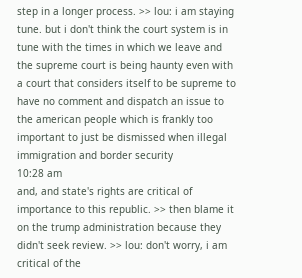step in a longer process. >> lou: i am staying tune. but i don't think the court system is in tune with the times in which we leave and the supreme court is being haunty even with a court that considers itself to be supreme to have no comment and dispatch an issue to the american people which is frankly too important to just be dismissed when illegal immigration and border security
10:28 am
and, and state's rights are critical of importance to this republic. >> then blame it on the trump administration because they didn't seek review. >> lou: don't worry, i am critical of the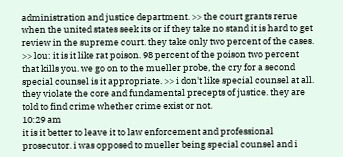administration and justice department. >> the court grants rerue when the united states seek its or if they take no stand it is hard to get review in the supreme court. they take only two percent of the cases. >> lou: it is it like rat poison. 98 percent of the poison two percent that kills you. we go on to the mueller probe, the cry for a second special counsel is it appropriate. >> i don't like special counsel at all. they violate the core and fundamental precepts of justice. they are told to find crime whether crime exist or not.
10:29 am
it is it better to leave it to law enforcement and professional prosecutor. i was opposed to mueller being special counsel and i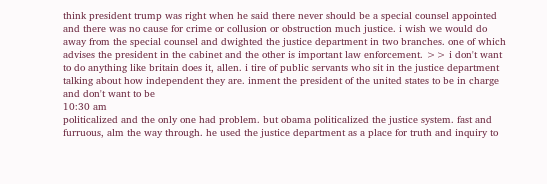think president trump was right when he said there never should be a special counsel appointed and there was no cause for crime or collusion or obstruction much justice. i wish we would do away from the special counsel and dwighted the justice department in two branches. one of which advises the president in the cabinet and the other is important law enforcement. >> i don't want to do anything like britain does it, allen. i tire of public servants who sit in the justice department talking about how independent they are. inment the president of the united states to be in charge and don't want to be
10:30 am
politicalized and the only one had problem. but obama politicalized the justice system. fast and furruous, alm the way through. he used the justice department as a place for truth and inquiry to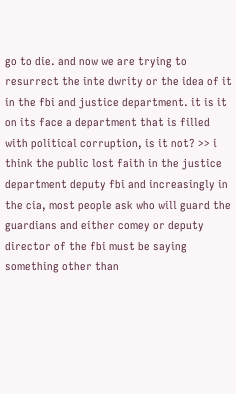go to die. and now we are trying to resurrect the inte dwrity or the idea of it in the fbi and justice department. it is it on its face a department that is filled with political corruption, is it not? >> i think the public lost faith in the justice department deputy fbi and increasingly in the cia, most people ask who will guard the guardians and either comey or deputy director of the fbi must be saying something other than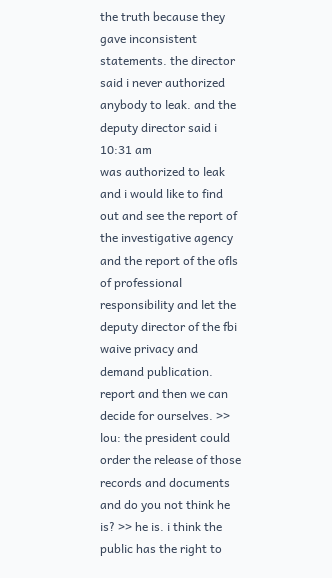the truth because they gave inconsistent statements. the director said i never authorized anybody to leak. and the deputy director said i
10:31 am
was authorized to leak and i would like to find out and see the report of the investigative agency and the report of the ofls of professional responsibility and let the deputy director of the fbi waive privacy and demand publication. report and then we can decide for ourselves. >> lou: the president could order the release of those records and documents and do you not think he is? >> he is. i think the public has the right to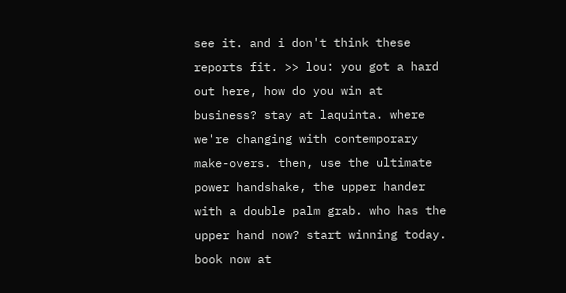see it. and i don't think these reports fit. >> lou: you got a hard out here, how do you win at business? stay at laquinta. where we're changing with contemporary make-overs. then, use the ultimate power handshake, the upper hander with a double palm grab. who has the upper hand now? start winning today. book now at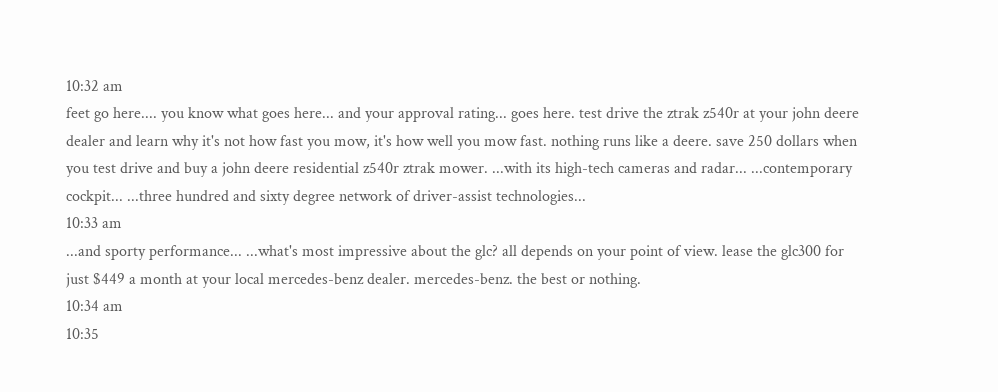10:32 am
feet go here.... you know what goes here... and your approval rating... goes here. test drive the ztrak z540r at your john deere dealer and learn why it's not how fast you mow, it's how well you mow fast. nothing runs like a deere. save 250 dollars when you test drive and buy a john deere residential z540r ztrak mower. ...with its high-tech cameras and radar... ...contemporary cockpit... ...three hundred and sixty degree network of driver-assist technologies...
10:33 am
...and sporty performance... ...what's most impressive about the glc? all depends on your point of view. lease the glc300 for just $449 a month at your local mercedes-benz dealer. mercedes-benz. the best or nothing.
10:34 am
10:35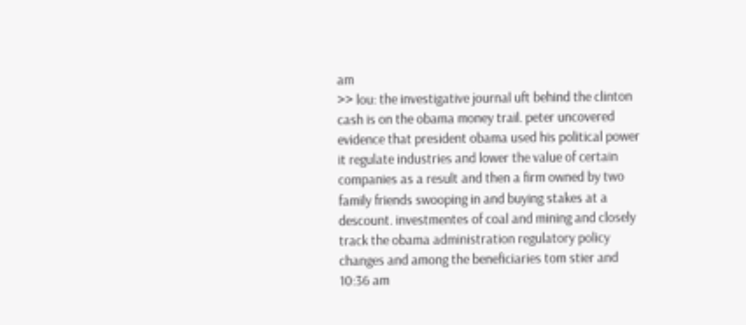am
>> lou: the investigative journal uft behind the clinton cash is on the obama money trail. peter uncovered evidence that president obama used his political power it regulate industries and lower the value of certain companies as a result and then a firm owned by two family friends swooping in and buying stakes at a descount. investmentes of coal and mining and closely track the obama administration regulatory policy changes and among the beneficiaries tom stier and
10:36 am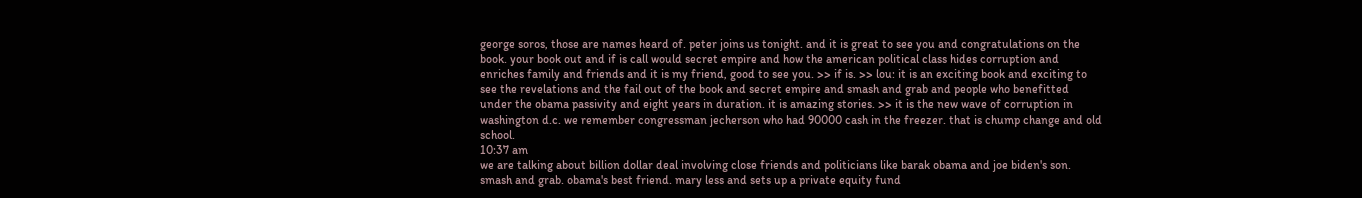george soros, those are names heard of. peter joins us tonight. and it is great to see you and congratulations on the book. your book out and if is call would secret empire and how the american political class hides corruption and enriches family and friends and it is my friend, good to see you. >> if is. >> lou: it is an exciting book and exciting to see the revelations and the fail out of the book and secret empire and smash and grab and people who benefitted under the obama passivity and eight years in duration. it is amazing stories. >> it is the new wave of corruption in washington d.c. we remember congressman jecherson who had 90000 cash in the freezer. that is chump change and old school.
10:37 am
we are talking about billion dollar deal involving close friends and politicians like barak obama and joe biden's son. smash and grab. obama's best friend. mary less and sets up a private equity fund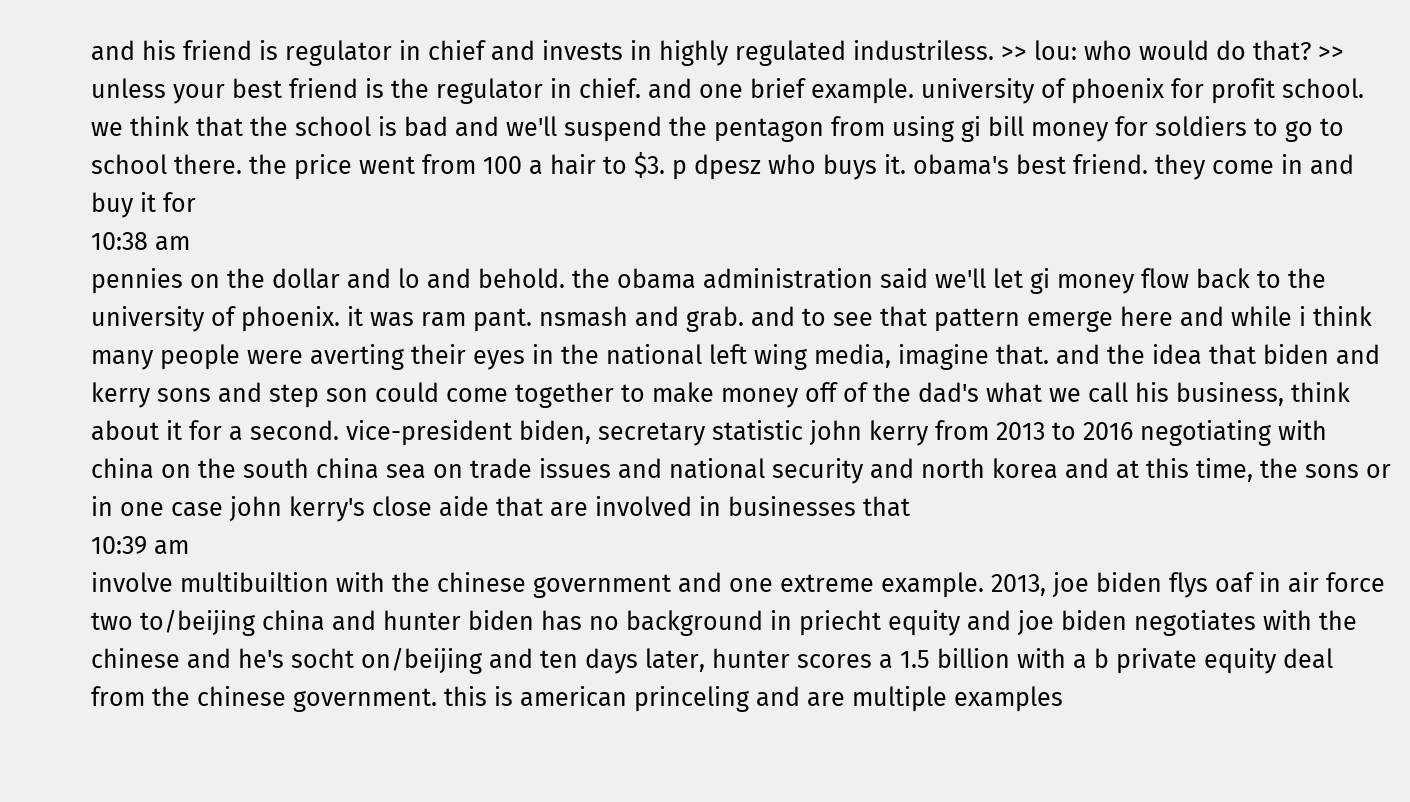and his friend is regulator in chief and invests in highly regulated industriless. >> lou: who would do that? >> unless your best friend is the regulator in chief. and one brief example. university of phoenix for profit school. we think that the school is bad and we'll suspend the pentagon from using gi bill money for soldiers to go to school there. the price went from 100 a hair to $3. p dpesz who buys it. obama's best friend. they come in and buy it for
10:38 am
pennies on the dollar and lo and behold. the obama administration said we'll let gi money flow back to the university of phoenix. it was ram pant. nsmash and grab. and to see that pattern emerge here and while i think many people were averting their eyes in the national left wing media, imagine that. and the idea that biden and kerry sons and step son could come together to make money off of the dad's what we call his business, think about it for a second. vice-president biden, secretary statistic john kerry from 2013 to 2016 negotiating with china on the south china sea on trade issues and national security and north korea and at this time, the sons or in one case john kerry's close aide that are involved in businesses that
10:39 am
involve multibuiltion with the chinese government and one extreme example. 2013, joe biden flys oaf in air force two to/beijing china and hunter biden has no background in priecht equity and joe biden negotiates with the chinese and he's socht on/beijing and ten days later, hunter scores a 1.5 billion with a b private equity deal from the chinese government. this is american princeling and are multiple examples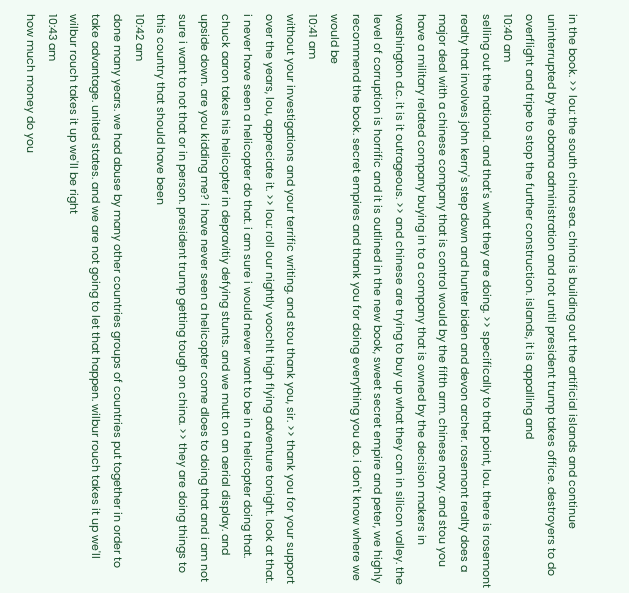in the book. >> lou: the south china sea. china is building out the artificial islands and continue uninterrupted by the obama administration and not until president trump takes office. destroyers to do overflight and tripe to stop the further construction. islands, it is appalling and
10:40 am
selling out the national. and that's what they are doing. >> specifically to that point, lou. there is rosemont realty that involves john kerry's step down and hunter biden and devon archer. rosemont realty does a major deal with a chinese company that is control would by the fifth arm. chinese navy. and stou you have a military related company buying in to a company that is owned by the decision makers in washington d.c. it is it outrageous. >> and chinese are trying to buy up what they can in silicon valley. the level of corruption is horrific and it is outlined in the new book, sweet secret empire and peter, we highly recommend the book. secret empires and thank you for doing everything you do. i don't know where we would be
10:41 am
without your investigations and your terrific writing. and stou thank you, sir. >> thank you for your support over the years, lou, appreciate it. >> lou: roll our nightly voochlt high flying adventure tonight. look at that. i never have seen a helicopter do that. i am sure i would never want to be in a helicopter doing that. chuck aaron takes his helicopter in depravitiy defying stunts. and we mutt on an aerial display. and upside down. are you kidding me? i have never seen a helicopter come dloes to doing that and i am not sure i want to not that or in person. president trump getting tough on china. >> they are doing things to this country that should have been
10:42 am
done many years. we had abuse by many other countries groups of countries put together in order to take advantage. united states. and we are not going to let that happen. wilbur rouch takes it up we'll wilbur rouch takes it up we'll be right
10:43 am
how much money do you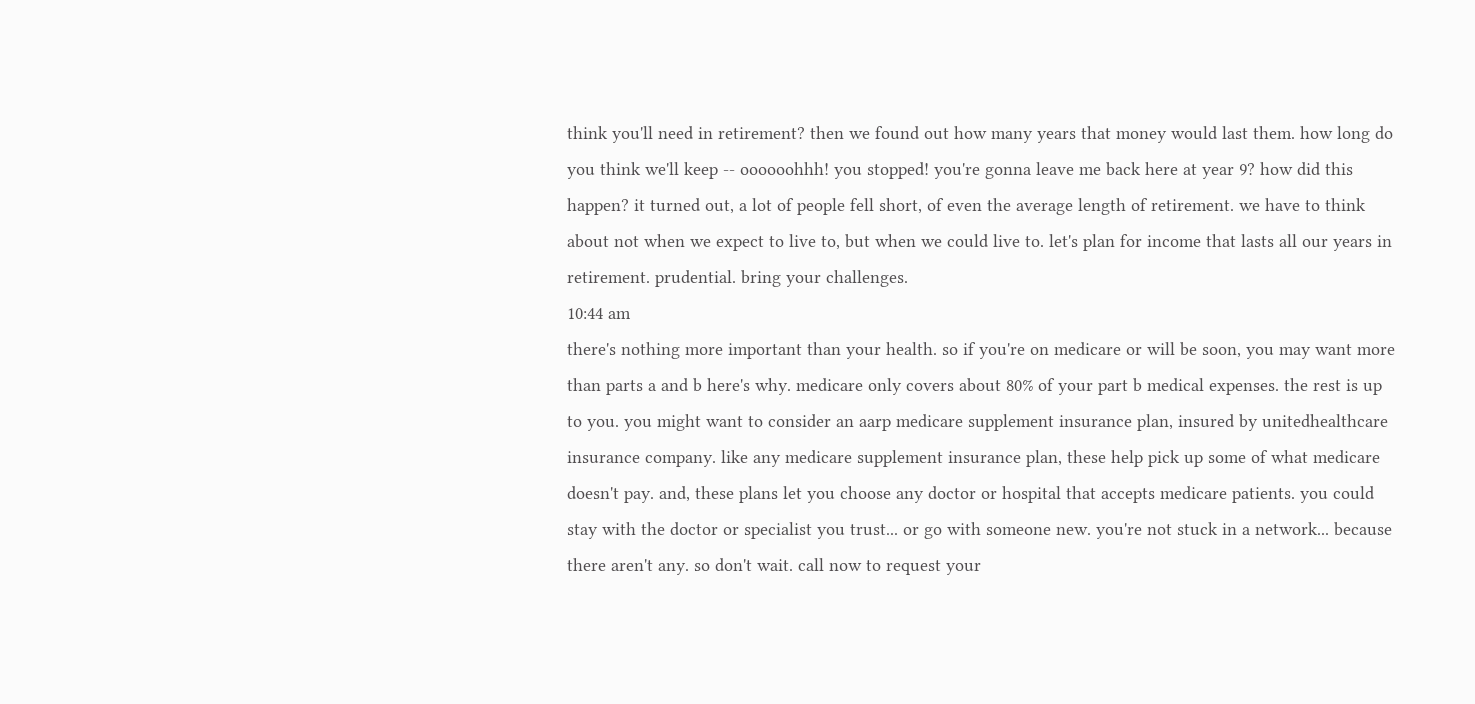think you'll need in retirement? then we found out how many years that money would last them. how long do you think we'll keep -- oooooohhh! you stopped! you're gonna leave me back here at year 9? how did this happen? it turned out, a lot of people fell short, of even the average length of retirement. we have to think about not when we expect to live to, but when we could live to. let's plan for income that lasts all our years in retirement. prudential. bring your challenges.
10:44 am
there's nothing more important than your health. so if you're on medicare or will be soon, you may want more than parts a and b here's why. medicare only covers about 80% of your part b medical expenses. the rest is up to you. you might want to consider an aarp medicare supplement insurance plan, insured by unitedhealthcare insurance company. like any medicare supplement insurance plan, these help pick up some of what medicare doesn't pay. and, these plans let you choose any doctor or hospital that accepts medicare patients. you could stay with the doctor or specialist you trust... or go with someone new. you're not stuck in a network... because there aren't any. so don't wait. call now to request your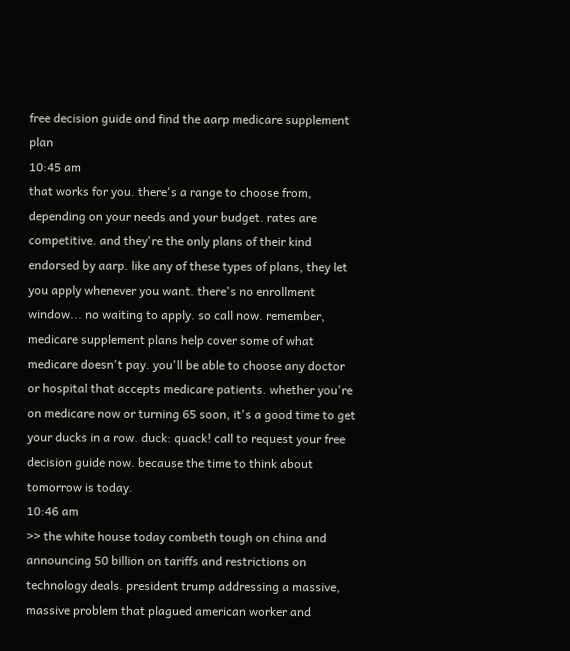free decision guide and find the aarp medicare supplement plan
10:45 am
that works for you. there's a range to choose from, depending on your needs and your budget. rates are competitive. and they're the only plans of their kind endorsed by aarp. like any of these types of plans, they let you apply whenever you want. there's no enrollment window... no waiting to apply. so call now. remember, medicare supplement plans help cover some of what medicare doesn't pay. you'll be able to choose any doctor or hospital that accepts medicare patients. whether you're on medicare now or turning 65 soon, it's a good time to get your ducks in a row. duck: quack! call to request your free decision guide now. because the time to think about tomorrow is today.
10:46 am
>> the white house today combeth tough on china and announcing 50 billion on tariffs and restrictions on technology deals. president trump addressing a massive, massive problem that plagued american worker and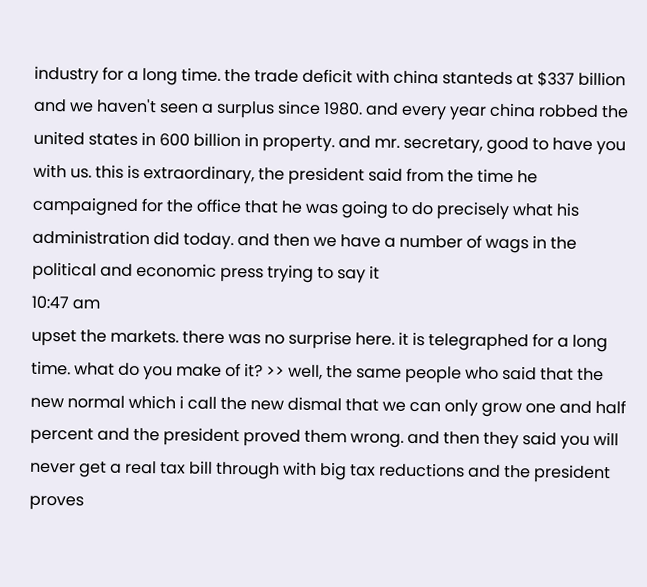industry for a long time. the trade deficit with china stanteds at $337 billion and we haven't seen a surplus since 1980. and every year china robbed the united states in 600 billion in property. and mr. secretary, good to have you with us. this is extraordinary, the president said from the time he campaigned for the office that he was going to do precisely what his administration did today. and then we have a number of wags in the political and economic press trying to say it
10:47 am
upset the markets. there was no surprise here. it is telegraphed for a long time. what do you make of it? >> well, the same people who said that the new normal which i call the new dismal that we can only grow one and half percent and the president proved them wrong. and then they said you will never get a real tax bill through with big tax reductions and the president proves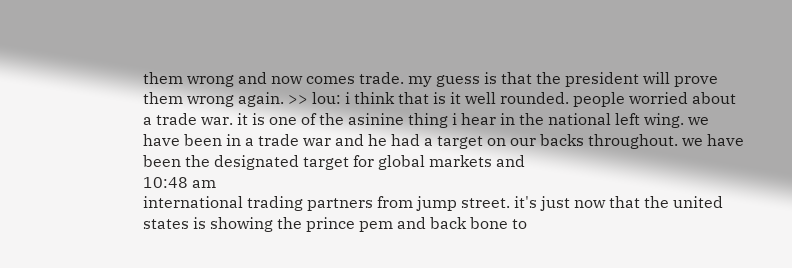them wrong and now comes trade. my guess is that the president will prove them wrong again. >> lou: i think that is it well rounded. people worried about a trade war. it is one of the asinine thing i hear in the national left wing. we have been in a trade war and he had a target on our backs throughout. we have been the designated target for global markets and
10:48 am
international trading partners from jump street. it's just now that the united states is showing the prince pem and back bone to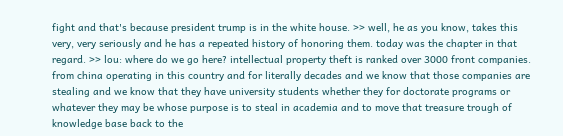fight and that's because president trump is in the white house. >> well, he as you know, takes this very, very seriously and he has a repeated history of honoring them. today was the chapter in that regard. >> lou: where do we go here? intellectual property theft is ranked over 3000 front companies. from china operating in this country and for literally decades and we know that those companies are stealing and we know that they have university students whether they for doctorate programs or whatever they may be whose purpose is to steal in academia and to move that treasure trough of knowledge base back to the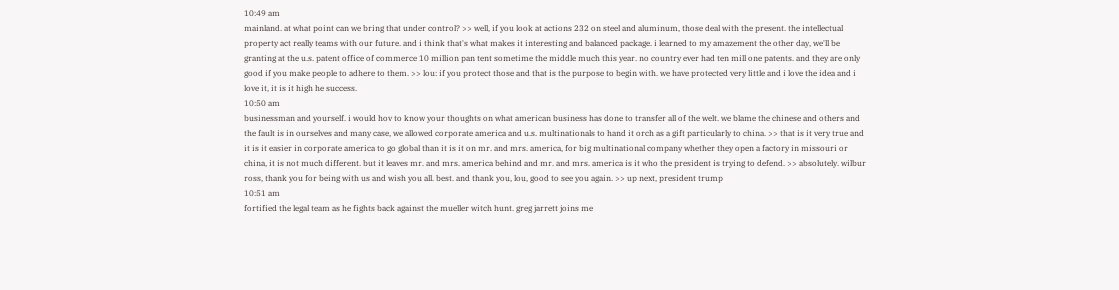10:49 am
mainland. at what point can we bring that under control? >> well, if you look at actions 232 on steel and aluminum, those deal with the present. the intellectual property act really teams with our future. and i think that's what makes it interesting and balanced package. i learned to my amazement the other day, we'll be granting at the u.s. patent office of commerce 10 million pan tent sometime the middle much this year. no country ever had ten mill one patents. and they are only good if you make people to adhere to them. >> lou: if you protect those and that is the purpose to begin with. we have protected very little and i love the idea and i love it, it is it high he success.
10:50 am
businessman and yourself. i would hov to know your thoughts on what american business has done to transfer all of the welt. we blame the chinese and others and the fault is in ourselves and many case, we allowed corporate america and u.s. multinationals to hand it orch as a gift particularly to china. >> that is it very true and it is it easier in corporate america to go global than it is it on mr. and mrs. america, for big multinational company whether they open a factory in missouri or china, it is not much different. but it leaves mr. and mrs. america behind and mr. and mrs. america is it who the president is trying to defend. >> absolutely. wilbur ross, thank you for being with us and wish you all. best. and thank you, lou, good to see you again. >> up next, president trump
10:51 am
fortified the legal team as he fights back against the mueller witch hunt. greg jarrett joins me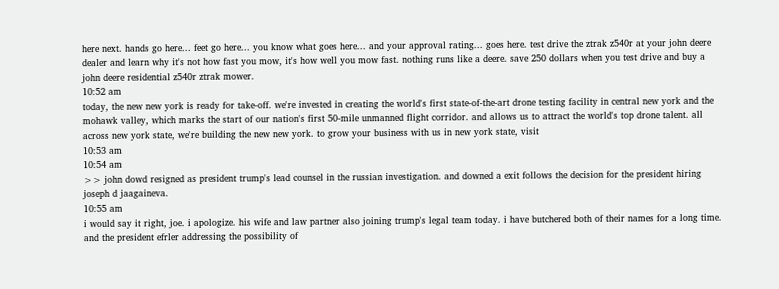here next. hands go here... feet go here... you know what goes here... and your approval rating... goes here. test drive the ztrak z540r at your john deere dealer and learn why it's not how fast you mow, it's how well you mow fast. nothing runs like a deere. save 250 dollars when you test drive and buy a john deere residential z540r ztrak mower.
10:52 am
today, the new new york is ready for take-off. we're invested in creating the world's first state-of-the-art drone testing facility in central new york and the mohawk valley, which marks the start of our nation's first 50-mile unmanned flight corridor. and allows us to attract the world's top drone talent. all across new york state, we're building the new new york. to grow your business with us in new york state, visit
10:53 am
10:54 am
>> john dowd resigned as president trump's lead counsel in the russian investigation. and downed a exit follows the decision for the president hiring joseph d jaagaineva.
10:55 am
i would say it right, joe. i apologize. his wife and law partner also joining trump's legal team today. i have butchered both of their names for a long time. and the president efrler addressing the possibility of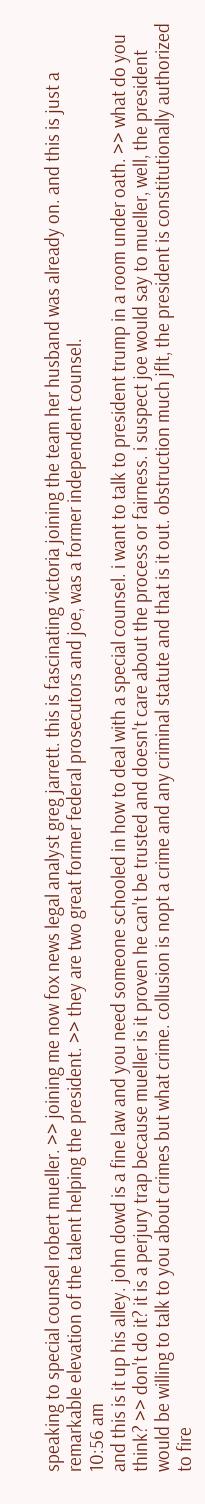speaking to special counsel robert mueller. >> joining me now fox news legal analyst greg jarrett. this is fascinating victoria joining the team her husband was already on. and this is just a remarkable elevation of the talent helping the president. >> they are two great former federal prosecutors and joe, was a former independent counsel.
10:56 am
and this is it up his alley. john dowd is a fine law and you need someone schooled in how to deal with a special counsel. i want to talk to president trump in a room under oath. >> what do you think? >> don't do it? it is a perjury trap because mueller is it proven he can't be trusted and doesn't care about the process or fairness. i suspect joe would say to mueller, well, the president would be willing to talk to you about crimes but what crime. collusion is nopt a crime and any criminal statute and that is it out. obstruction much jflt, the president is constitutionally authorized to fire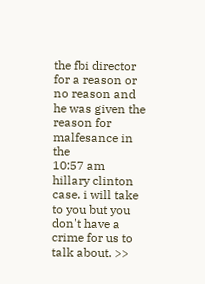the fbi director for a reason or no reason and he was given the reason for malfesance in the
10:57 am
hillary clinton case. i will take to you but you don't have a crime for us to talk about. >>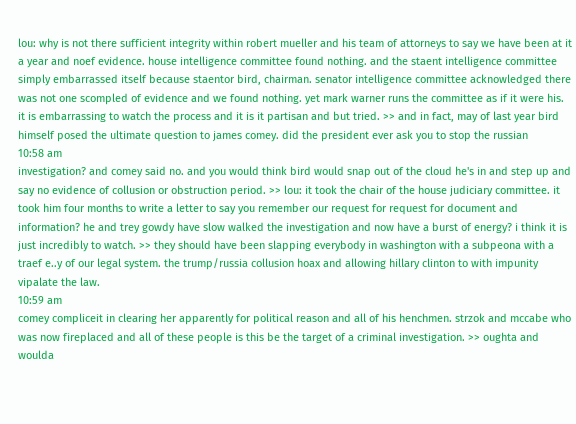lou: why is not there sufficient integrity within robert mueller and his team of attorneys to say we have been at it a year and noef evidence. house intelligence committee found nothing. and the staent intelligence committee simply embarrassed itself because staentor bird, chairman. senator intelligence committee acknowledged there was not one scompled of evidence and we found nothing. yet mark warner runs the committee as if it were his. it is embarrassing to watch the process and it is it partisan and but tried. >> and in fact, may of last year bird himself posed the ultimate question to james comey. did the president ever ask you to stop the russian
10:58 am
investigation? and comey said no. and you would think bird would snap out of the cloud he's in and step up and say no evidence of collusion or obstruction period. >> lou: it took the chair of the house judiciary committee. it took him four months to write a letter to say you remember our request for request for document and information? he and trey gowdy have slow walked the investigation and now have a burst of energy? i think it is just incredibly to watch. >> they should have been slapping everybody in washington with a subpeona with a traef e..y of our legal system. the trump/russia collusion hoax and allowing hillary clinton to with impunity vipalate the law.
10:59 am
comey compliceit in clearing her apparently for political reason and all of his henchmen. strzok and mccabe who was now fireplaced and all of these people is this be the target of a criminal investigation. >> oughta and woulda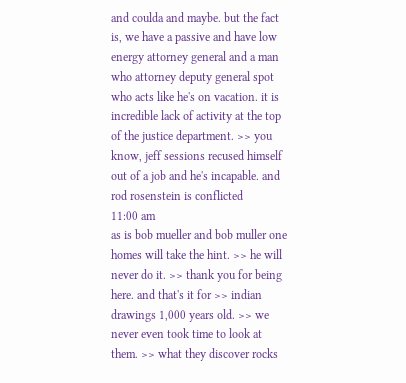and coulda and maybe. but the fact is, we have a passive and have low energy attorney general and a man who attorney deputy general spot who acts like he's on vacation. it is incredible lack of activity at the top of the justice department. >> you know, jeff sessions recused himself out of a job and he's incapable. and rod rosenstein is conflicted
11:00 am
as is bob mueller and bob muller one homes will take the hint. >> he will never do it. >> thank you for being here. and that's it for >> indian drawings 1,000 years old. >> we never even took time to look at them. >> what they discover rocks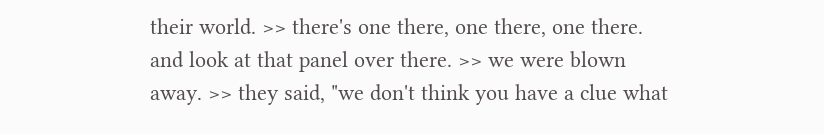their world. >> there's one there, one there, one there. and look at that panel over there. >> we were blown away. >> they said, "we don't think you have a clue what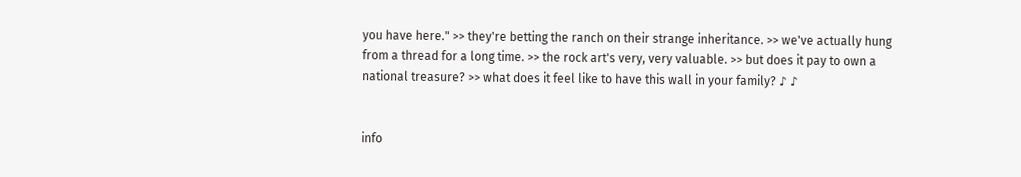you have here." >> they're betting the ranch on their strange inheritance. >> we've actually hung from a thread for a long time. >> the rock art's very, very valuable. >> but does it pay to own a national treasure? >> what does it feel like to have this wall in your family? ♪ ♪


info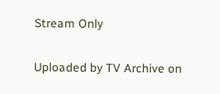Stream Only

Uploaded by TV Archive on